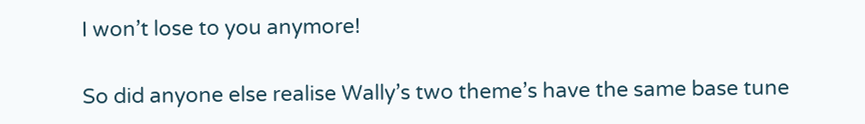I won’t lose to you anymore!

So did anyone else realise Wally’s two theme’s have the same base tune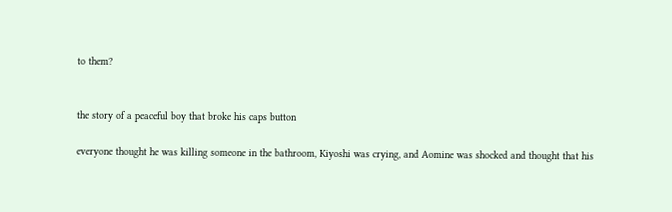to them?


the story of a peaceful boy that broke his caps button

everyone thought he was killing someone in the bathroom, Kiyoshi was crying, and Aomine was shocked and thought that his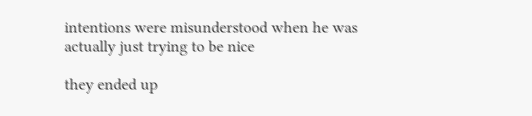intentions were misunderstood when he was actually just trying to be nice

they ended up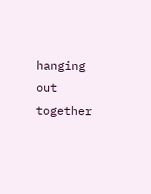hanging out together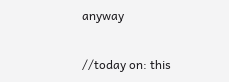anyway

//today on: this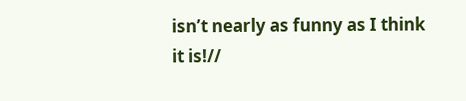isn’t nearly as funny as I think it is!//